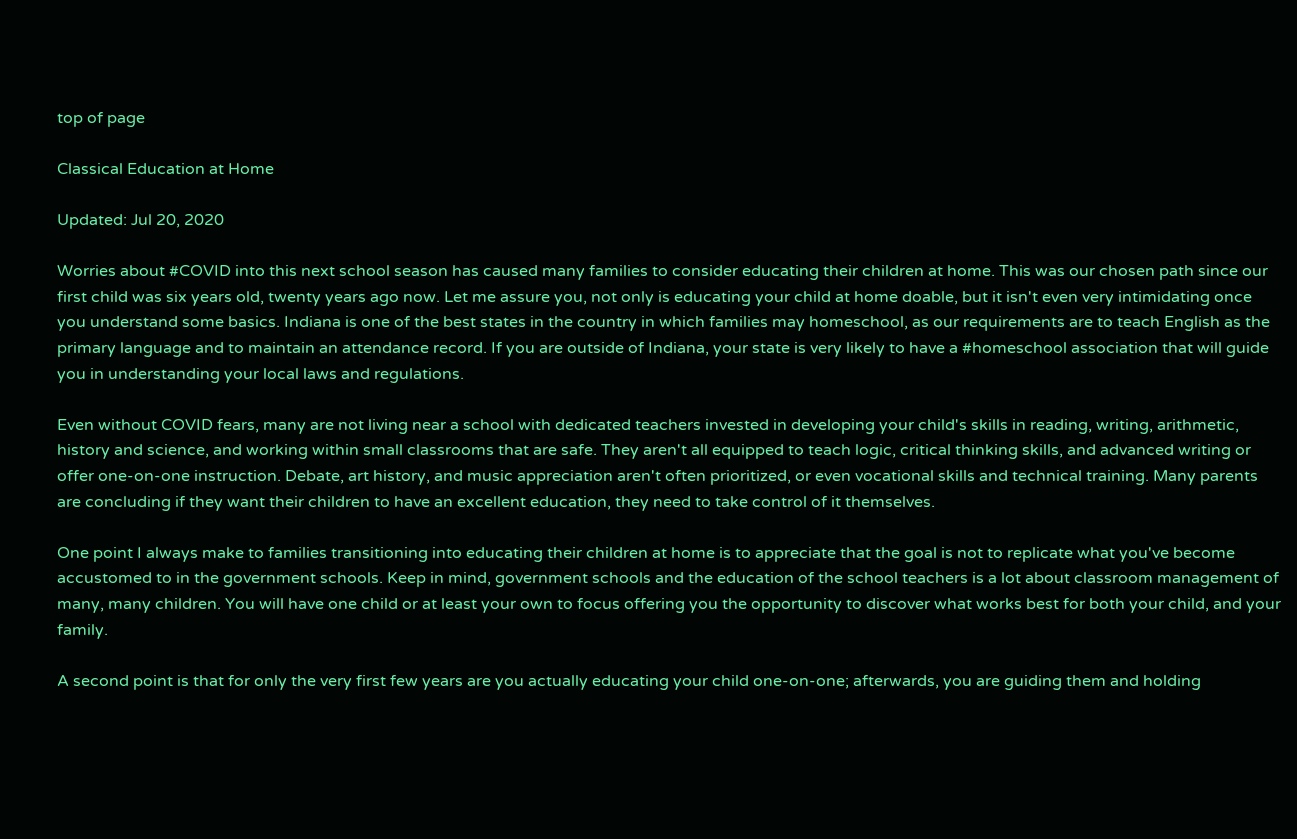top of page

Classical Education at Home

Updated: Jul 20, 2020

Worries about #COVID into this next school season has caused many families to consider educating their children at home. This was our chosen path since our first child was six years old, twenty years ago now. Let me assure you, not only is educating your child at home doable, but it isn't even very intimidating once you understand some basics. Indiana is one of the best states in the country in which families may homeschool, as our requirements are to teach English as the primary language and to maintain an attendance record. If you are outside of Indiana, your state is very likely to have a #homeschool association that will guide you in understanding your local laws and regulations.

Even without COVID fears, many are not living near a school with dedicated teachers invested in developing your child's skills in reading, writing, arithmetic, history and science, and working within small classrooms that are safe. They aren't all equipped to teach logic, critical thinking skills, and advanced writing or offer one-on-one instruction. Debate, art history, and music appreciation aren't often prioritized, or even vocational skills and technical training. Many parents are concluding if they want their children to have an excellent education, they need to take control of it themselves.

One point I always make to families transitioning into educating their children at home is to appreciate that the goal is not to replicate what you've become accustomed to in the government schools. Keep in mind, government schools and the education of the school teachers is a lot about classroom management of many, many children. You will have one child or at least your own to focus offering you the opportunity to discover what works best for both your child, and your family.

A second point is that for only the very first few years are you actually educating your child one-on-one; afterwards, you are guiding them and holding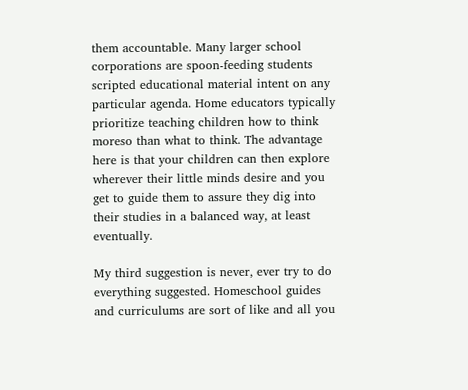them accountable. Many larger school corporations are spoon-feeding students scripted educational material intent on any particular agenda. Home educators typically prioritize teaching children how to think moreso than what to think. The advantage here is that your children can then explore wherever their little minds desire and you get to guide them to assure they dig into their studies in a balanced way, at least eventually.

My third suggestion is never, ever try to do everything suggested. Homeschool guides and curriculums are sort of like and all you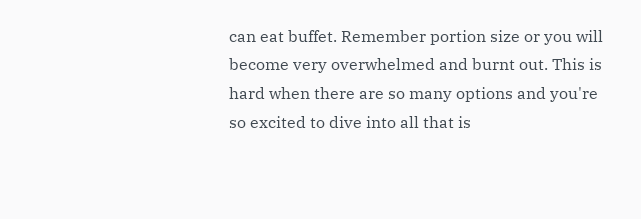can eat buffet. Remember portion size or you will become very overwhelmed and burnt out. This is hard when there are so many options and you're so excited to dive into all that is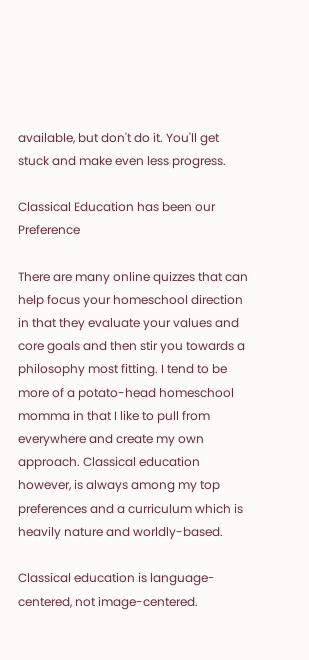available, but don't do it. You'll get stuck and make even less progress.

Classical Education has been our Preference

There are many online quizzes that can help focus your homeschool direction in that they evaluate your values and core goals and then stir you towards a philosophy most fitting. I tend to be more of a potato-head homeschool momma in that I like to pull from everywhere and create my own approach. Classical education however, is always among my top preferences and a curriculum which is heavily nature and worldly-based.

Classical education is language-centered, not image-centered.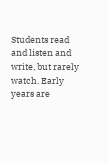Students read and listen and write, but rarely watch. Early years are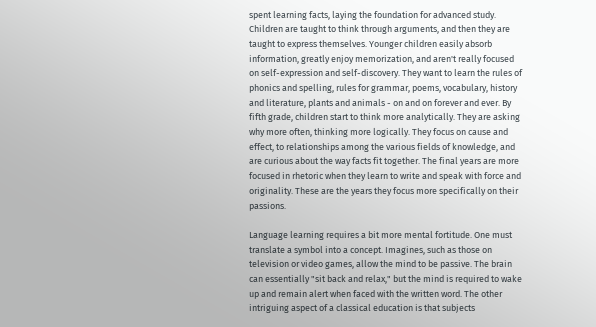spent learning facts, laying the foundation for advanced study. Children are taught to think through arguments, and then they are taught to express themselves. Younger children easily absorb information, greatly enjoy memorization, and aren't really focused on self-expression and self-discovery. They want to learn the rules of phonics and spelling, rules for grammar, poems, vocabulary, history and literature, plants and animals - on and on forever and ever. By fifth grade, children start to think more analytically. They are asking why more often, thinking more logically. They focus on cause and effect, to relationships among the various fields of knowledge, and are curious about the way facts fit together. The final years are more focused in rhetoric when they learn to write and speak with force and originality. These are the years they focus more specifically on their passions.

Language learning requires a bit more mental fortitude. One must translate a symbol into a concept. Imagines, such as those on television or video games, allow the mind to be passive. The brain can essentially "sit back and relax," but the mind is required to wake up and remain alert when faced with the written word. The other intriguing aspect of a classical education is that subjects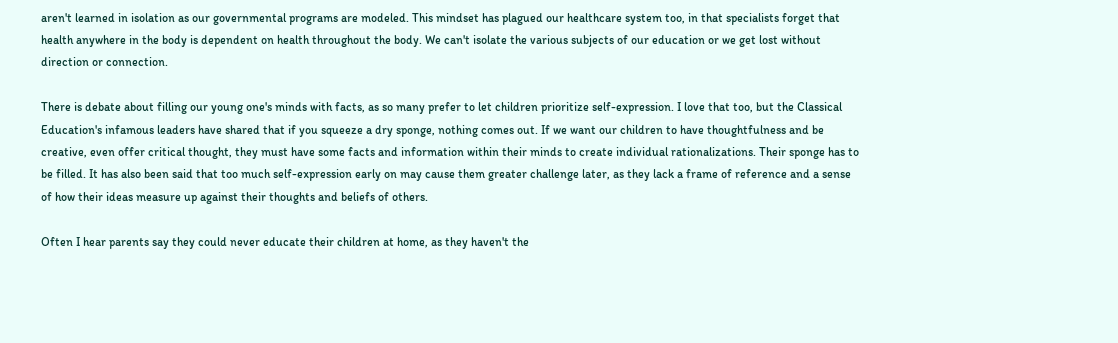aren't learned in isolation as our governmental programs are modeled. This mindset has plagued our healthcare system too, in that specialists forget that health anywhere in the body is dependent on health throughout the body. We can't isolate the various subjects of our education or we get lost without direction or connection.

There is debate about filling our young one's minds with facts, as so many prefer to let children prioritize self-expression. I love that too, but the Classical Education's infamous leaders have shared that if you squeeze a dry sponge, nothing comes out. If we want our children to have thoughtfulness and be creative, even offer critical thought, they must have some facts and information within their minds to create individual rationalizations. Their sponge has to be filled. It has also been said that too much self-expression early on may cause them greater challenge later, as they lack a frame of reference and a sense of how their ideas measure up against their thoughts and beliefs of others.

Often I hear parents say they could never educate their children at home, as they haven't the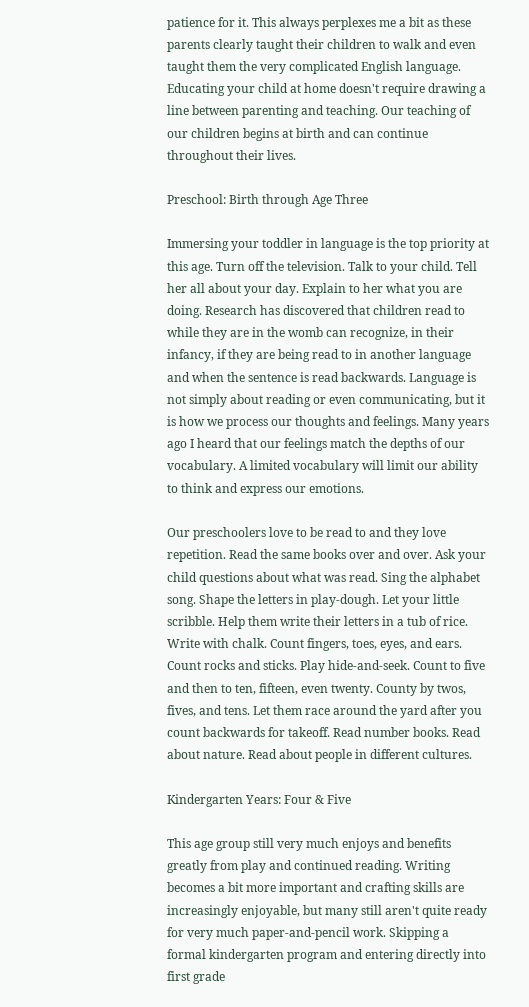patience for it. This always perplexes me a bit as these parents clearly taught their children to walk and even taught them the very complicated English language. Educating your child at home doesn't require drawing a line between parenting and teaching. Our teaching of our children begins at birth and can continue throughout their lives.

Preschool: Birth through Age Three

Immersing your toddler in language is the top priority at this age. Turn off the television. Talk to your child. Tell her all about your day. Explain to her what you are doing. Research has discovered that children read to while they are in the womb can recognize, in their infancy, if they are being read to in another language and when the sentence is read backwards. Language is not simply about reading or even communicating, but it is how we process our thoughts and feelings. Many years ago I heard that our feelings match the depths of our vocabulary. A limited vocabulary will limit our ability to think and express our emotions.

Our preschoolers love to be read to and they love repetition. Read the same books over and over. Ask your child questions about what was read. Sing the alphabet song. Shape the letters in play-dough. Let your little scribble. Help them write their letters in a tub of rice. Write with chalk. Count fingers, toes, eyes, and ears. Count rocks and sticks. Play hide-and-seek. Count to five and then to ten, fifteen, even twenty. County by twos, fives, and tens. Let them race around the yard after you count backwards for takeoff. Read number books. Read about nature. Read about people in different cultures.

Kindergarten Years: Four & Five

This age group still very much enjoys and benefits greatly from play and continued reading. Writing becomes a bit more important and crafting skills are increasingly enjoyable, but many still aren't quite ready for very much paper-and-pencil work. Skipping a formal kindergarten program and entering directly into first grade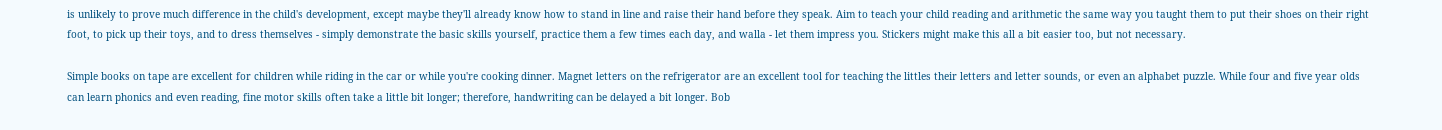is unlikely to prove much difference in the child's development, except maybe they'll already know how to stand in line and raise their hand before they speak. Aim to teach your child reading and arithmetic the same way you taught them to put their shoes on their right foot, to pick up their toys, and to dress themselves - simply demonstrate the basic skills yourself, practice them a few times each day, and walla - let them impress you. Stickers might make this all a bit easier too, but not necessary.

Simple books on tape are excellent for children while riding in the car or while you're cooking dinner. Magnet letters on the refrigerator are an excellent tool for teaching the littles their letters and letter sounds, or even an alphabet puzzle. While four and five year olds can learn phonics and even reading, fine motor skills often take a little bit longer; therefore, handwriting can be delayed a bit longer. Bob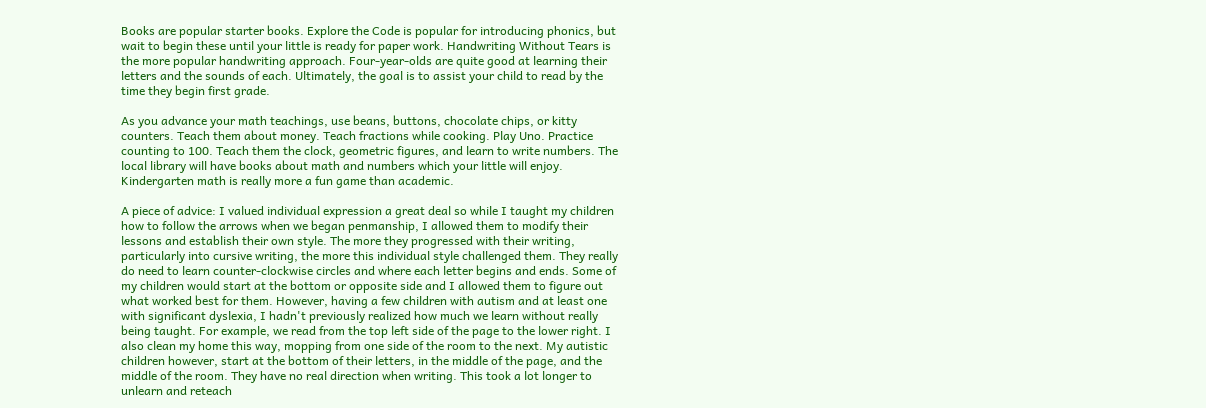Books are popular starter books. Explore the Code is popular for introducing phonics, but wait to begin these until your little is ready for paper work. Handwriting Without Tears is the more popular handwriting approach. Four-year-olds are quite good at learning their letters and the sounds of each. Ultimately, the goal is to assist your child to read by the time they begin first grade.

As you advance your math teachings, use beans, buttons, chocolate chips, or kitty counters. Teach them about money. Teach fractions while cooking. Play Uno. Practice counting to 100. Teach them the clock, geometric figures, and learn to write numbers. The local library will have books about math and numbers which your little will enjoy. Kindergarten math is really more a fun game than academic.

A piece of advice: I valued individual expression a great deal so while I taught my children how to follow the arrows when we began penmanship, I allowed them to modify their lessons and establish their own style. The more they progressed with their writing, particularly into cursive writing, the more this individual style challenged them. They really do need to learn counter-clockwise circles and where each letter begins and ends. Some of my children would start at the bottom or opposite side and I allowed them to figure out what worked best for them. However, having a few children with autism and at least one with significant dyslexia, I hadn't previously realized how much we learn without really being taught. For example, we read from the top left side of the page to the lower right. I also clean my home this way, mopping from one side of the room to the next. My autistic children however, start at the bottom of their letters, in the middle of the page, and the middle of the room. They have no real direction when writing. This took a lot longer to unlearn and reteach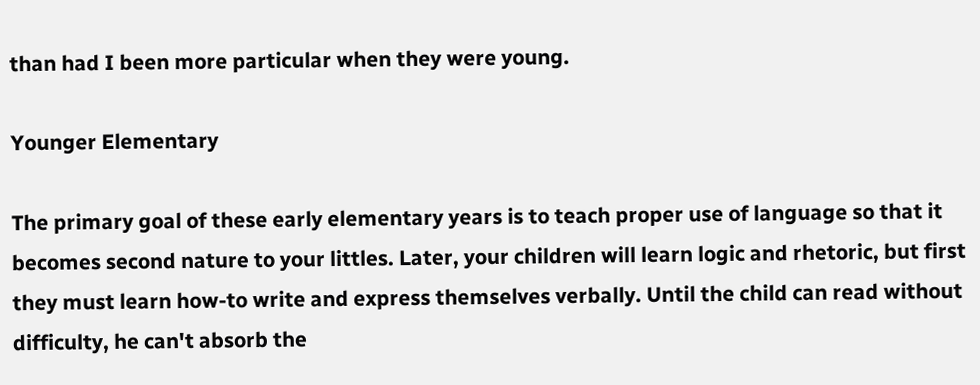than had I been more particular when they were young.

Younger Elementary

The primary goal of these early elementary years is to teach proper use of language so that it becomes second nature to your littles. Later, your children will learn logic and rhetoric, but first they must learn how-to write and express themselves verbally. Until the child can read without difficulty, he can't absorb the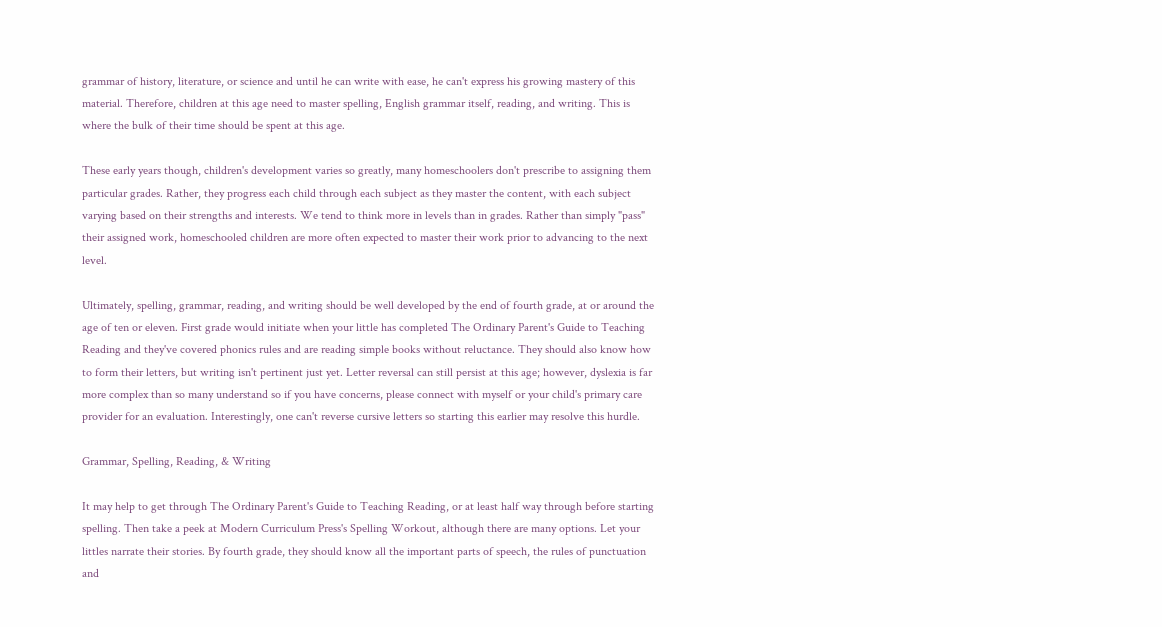grammar of history, literature, or science and until he can write with ease, he can't express his growing mastery of this material. Therefore, children at this age need to master spelling, English grammar itself, reading, and writing. This is where the bulk of their time should be spent at this age.

These early years though, children's development varies so greatly, many homeschoolers don't prescribe to assigning them particular grades. Rather, they progress each child through each subject as they master the content, with each subject varying based on their strengths and interests. We tend to think more in levels than in grades. Rather than simply "pass" their assigned work, homeschooled children are more often expected to master their work prior to advancing to the next level.

Ultimately, spelling, grammar, reading, and writing should be well developed by the end of fourth grade, at or around the age of ten or eleven. First grade would initiate when your little has completed The Ordinary Parent's Guide to Teaching Reading and they've covered phonics rules and are reading simple books without reluctance. They should also know how to form their letters, but writing isn't pertinent just yet. Letter reversal can still persist at this age; however, dyslexia is far more complex than so many understand so if you have concerns, please connect with myself or your child's primary care provider for an evaluation. Interestingly, one can't reverse cursive letters so starting this earlier may resolve this hurdle.

Grammar, Spelling, Reading, & Writing

It may help to get through The Ordinary Parent's Guide to Teaching Reading, or at least half way through before starting spelling. Then take a peek at Modern Curriculum Press's Spelling Workout, although there are many options. Let your littles narrate their stories. By fourth grade, they should know all the important parts of speech, the rules of punctuation and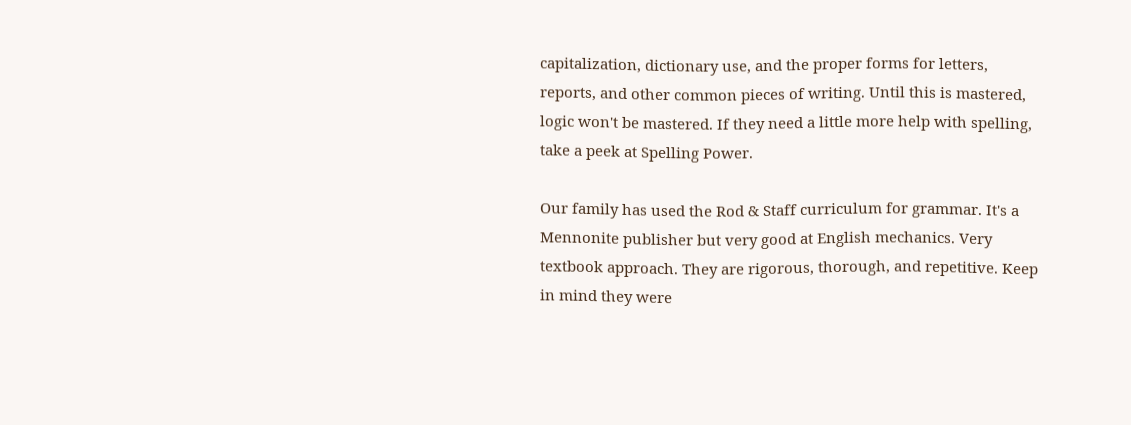capitalization, dictionary use, and the proper forms for letters, reports, and other common pieces of writing. Until this is mastered, logic won't be mastered. If they need a little more help with spelling, take a peek at Spelling Power.

Our family has used the Rod & Staff curriculum for grammar. It's a Mennonite publisher but very good at English mechanics. Very textbook approach. They are rigorous, thorough, and repetitive. Keep in mind they were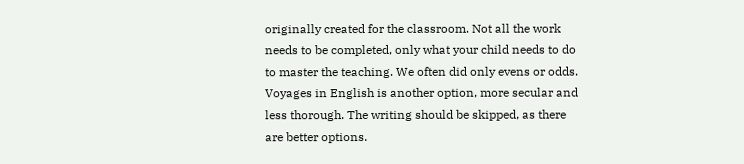originally created for the classroom. Not all the work needs to be completed, only what your child needs to do to master the teaching. We often did only evens or odds. Voyages in English is another option, more secular and less thorough. The writing should be skipped, as there are better options.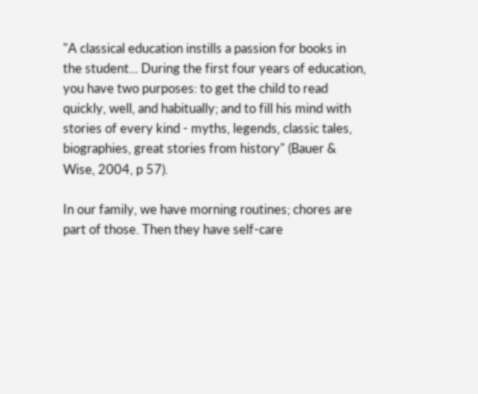"A classical education instills a passion for books in the student... During the first four years of education, you have two purposes: to get the child to read quickly, well, and habitually; and to fill his mind with stories of every kind - myths, legends, classic tales, biographies, great stories from history" (Bauer & Wise, 2004, p 57).

In our family, we have morning routines; chores are part of those. Then they have self-care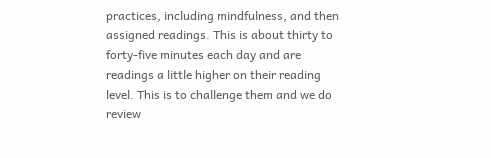practices, including mindfulness, and then assigned readings. This is about thirty to forty-five minutes each day and are readings a little higher on their reading level. This is to challenge them and we do review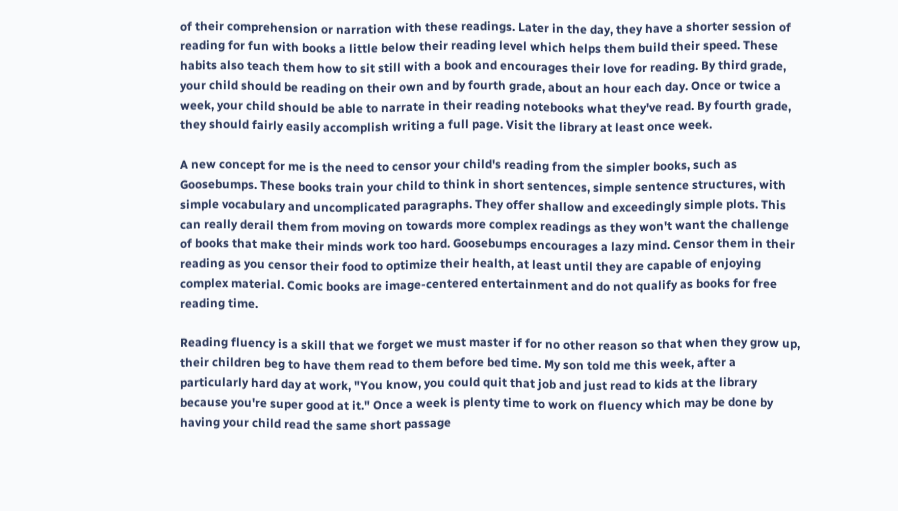of their comprehension or narration with these readings. Later in the day, they have a shorter session of reading for fun with books a little below their reading level which helps them build their speed. These habits also teach them how to sit still with a book and encourages their love for reading. By third grade, your child should be reading on their own and by fourth grade, about an hour each day. Once or twice a week, your child should be able to narrate in their reading notebooks what they've read. By fourth grade, they should fairly easily accomplish writing a full page. Visit the library at least once week.

A new concept for me is the need to censor your child's reading from the simpler books, such as Goosebumps. These books train your child to think in short sentences, simple sentence structures, with simple vocabulary and uncomplicated paragraphs. They offer shallow and exceedingly simple plots. This can really derail them from moving on towards more complex readings as they won't want the challenge of books that make their minds work too hard. Goosebumps encourages a lazy mind. Censor them in their reading as you censor their food to optimize their health, at least until they are capable of enjoying complex material. Comic books are image-centered entertainment and do not qualify as books for free reading time.

Reading fluency is a skill that we forget we must master if for no other reason so that when they grow up, their children beg to have them read to them before bed time. My son told me this week, after a particularly hard day at work, "You know, you could quit that job and just read to kids at the library because you're super good at it." Once a week is plenty time to work on fluency which may be done by having your child read the same short passage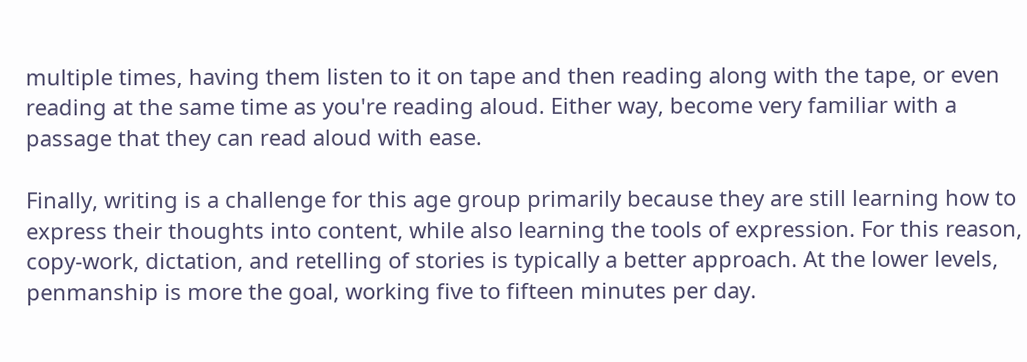multiple times, having them listen to it on tape and then reading along with the tape, or even reading at the same time as you're reading aloud. Either way, become very familiar with a passage that they can read aloud with ease.

Finally, writing is a challenge for this age group primarily because they are still learning how to express their thoughts into content, while also learning the tools of expression. For this reason, copy-work, dictation, and retelling of stories is typically a better approach. At the lower levels, penmanship is more the goal, working five to fifteen minutes per day.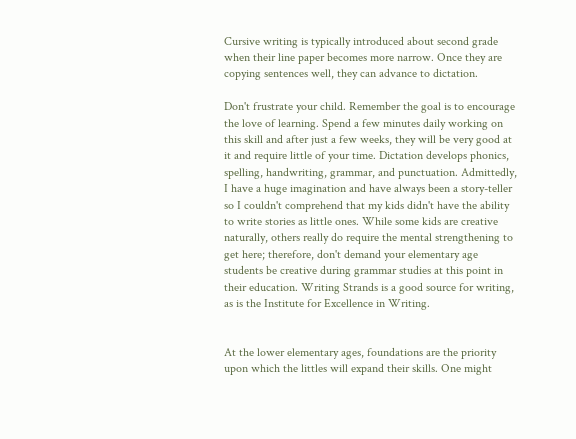Cursive writing is typically introduced about second grade when their line paper becomes more narrow. Once they are copying sentences well, they can advance to dictation.

Don't frustrate your child. Remember the goal is to encourage the love of learning. Spend a few minutes daily working on this skill and after just a few weeks, they will be very good at it and require little of your time. Dictation develops phonics, spelling, handwriting, grammar, and punctuation. Admittedly, I have a huge imagination and have always been a story-teller so I couldn't comprehend that my kids didn't have the ability to write stories as little ones. While some kids are creative naturally, others really do require the mental strengthening to get here; therefore, don't demand your elementary age students be creative during grammar studies at this point in their education. Writing Strands is a good source for writing, as is the Institute for Excellence in Writing.


At the lower elementary ages, foundations are the priority upon which the littles will expand their skills. One might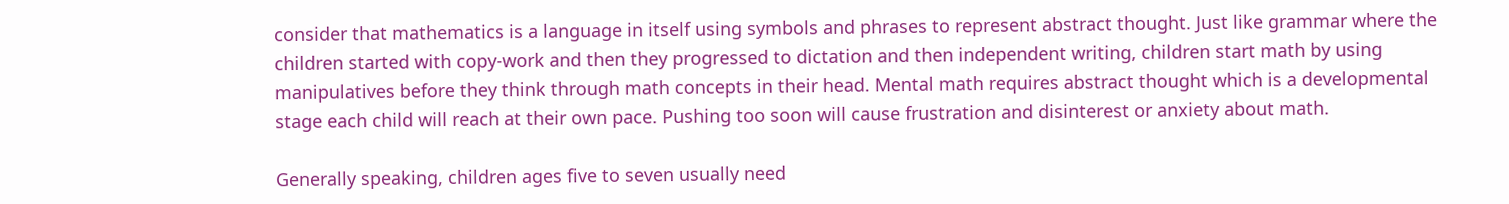consider that mathematics is a language in itself using symbols and phrases to represent abstract thought. Just like grammar where the children started with copy-work and then they progressed to dictation and then independent writing, children start math by using manipulatives before they think through math concepts in their head. Mental math requires abstract thought which is a developmental stage each child will reach at their own pace. Pushing too soon will cause frustration and disinterest or anxiety about math.

Generally speaking, children ages five to seven usually need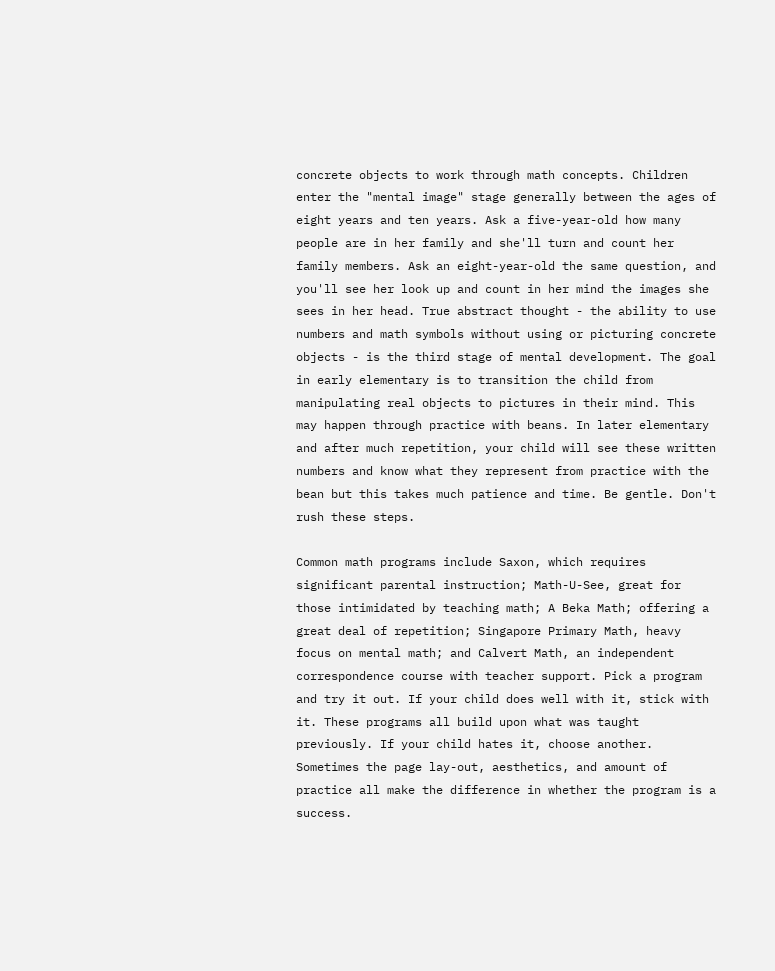concrete objects to work through math concepts. Children enter the "mental image" stage generally between the ages of eight years and ten years. Ask a five-year-old how many people are in her family and she'll turn and count her family members. Ask an eight-year-old the same question, and you'll see her look up and count in her mind the images she sees in her head. True abstract thought - the ability to use numbers and math symbols without using or picturing concrete objects - is the third stage of mental development. The goal in early elementary is to transition the child from manipulating real objects to pictures in their mind. This may happen through practice with beans. In later elementary and after much repetition, your child will see these written numbers and know what they represent from practice with the bean but this takes much patience and time. Be gentle. Don't rush these steps.

Common math programs include Saxon, which requires significant parental instruction; Math-U-See, great for those intimidated by teaching math; A Beka Math; offering a great deal of repetition; Singapore Primary Math, heavy focus on mental math; and Calvert Math, an independent correspondence course with teacher support. Pick a program and try it out. If your child does well with it, stick with it. These programs all build upon what was taught previously. If your child hates it, choose another. Sometimes the page lay-out, aesthetics, and amount of practice all make the difference in whether the program is a success.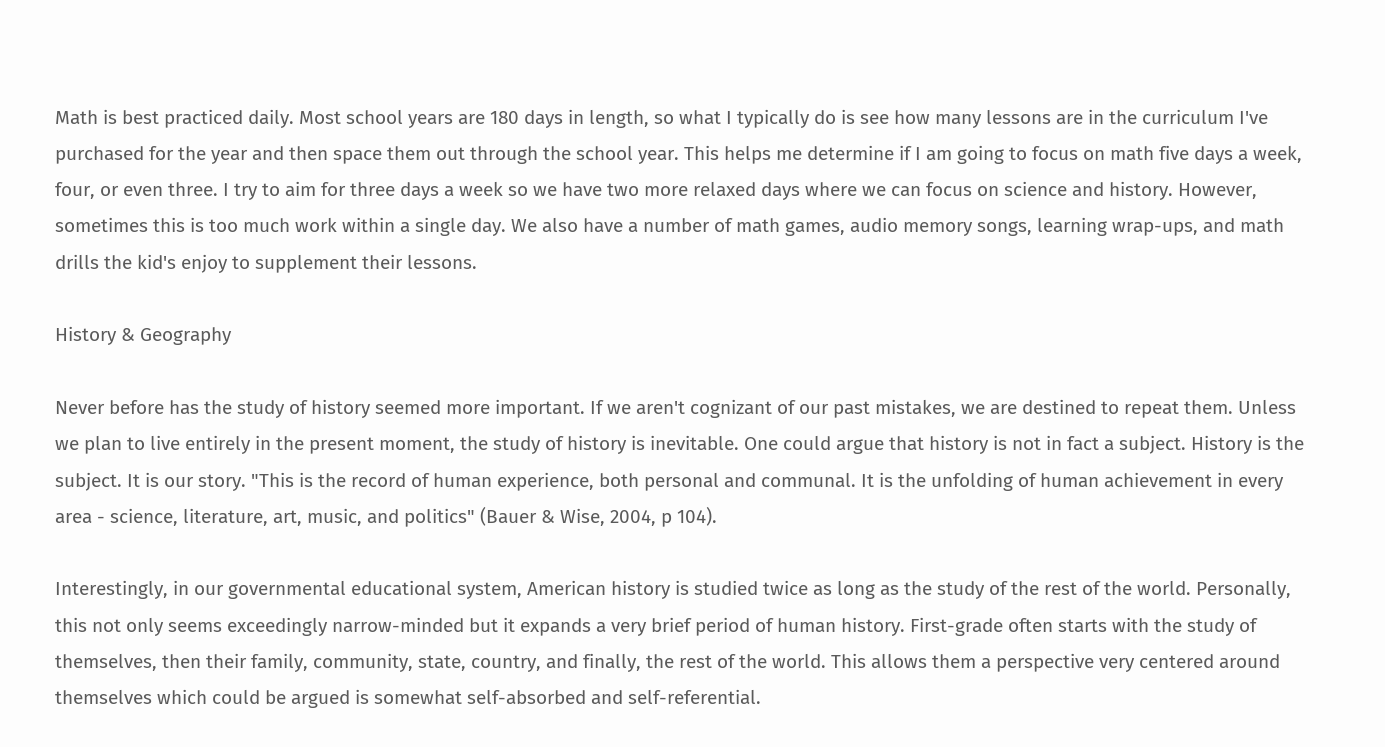Math is best practiced daily. Most school years are 180 days in length, so what I typically do is see how many lessons are in the curriculum I've purchased for the year and then space them out through the school year. This helps me determine if I am going to focus on math five days a week, four, or even three. I try to aim for three days a week so we have two more relaxed days where we can focus on science and history. However, sometimes this is too much work within a single day. We also have a number of math games, audio memory songs, learning wrap-ups, and math drills the kid's enjoy to supplement their lessons.

History & Geography

Never before has the study of history seemed more important. If we aren't cognizant of our past mistakes, we are destined to repeat them. Unless we plan to live entirely in the present moment, the study of history is inevitable. One could argue that history is not in fact a subject. History is the subject. It is our story. "This is the record of human experience, both personal and communal. It is the unfolding of human achievement in every area - science, literature, art, music, and politics" (Bauer & Wise, 2004, p 104).

Interestingly, in our governmental educational system, American history is studied twice as long as the study of the rest of the world. Personally, this not only seems exceedingly narrow-minded but it expands a very brief period of human history. First-grade often starts with the study of themselves, then their family, community, state, country, and finally, the rest of the world. This allows them a perspective very centered around themselves which could be argued is somewhat self-absorbed and self-referential.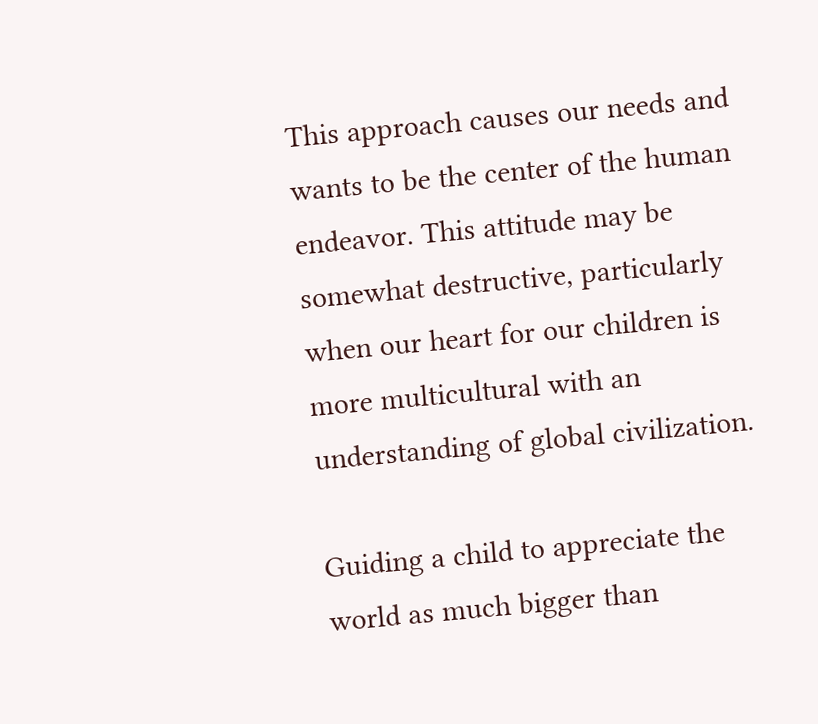This approach causes our needs and wants to be the center of the human endeavor. This attitude may be somewhat destructive, particularly when our heart for our children is more multicultural with an understanding of global civilization.

Guiding a child to appreciate the world as much bigger than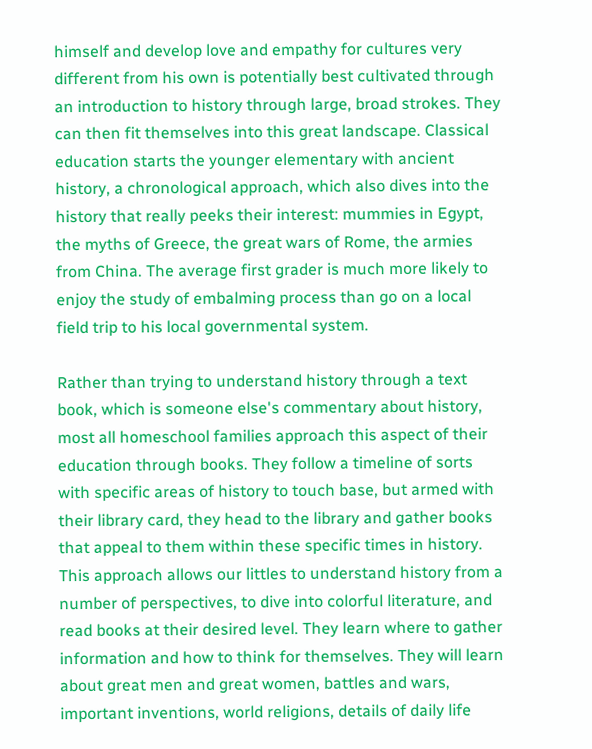himself and develop love and empathy for cultures very different from his own is potentially best cultivated through an introduction to history through large, broad strokes. They can then fit themselves into this great landscape. Classical education starts the younger elementary with ancient history, a chronological approach, which also dives into the history that really peeks their interest: mummies in Egypt, the myths of Greece, the great wars of Rome, the armies from China. The average first grader is much more likely to enjoy the study of embalming process than go on a local field trip to his local governmental system.

Rather than trying to understand history through a text book, which is someone else's commentary about history, most all homeschool families approach this aspect of their education through books. They follow a timeline of sorts with specific areas of history to touch base, but armed with their library card, they head to the library and gather books that appeal to them within these specific times in history. This approach allows our littles to understand history from a number of perspectives, to dive into colorful literature, and read books at their desired level. They learn where to gather information and how to think for themselves. They will learn about great men and great women, battles and wars, important inventions, world religions, details of daily life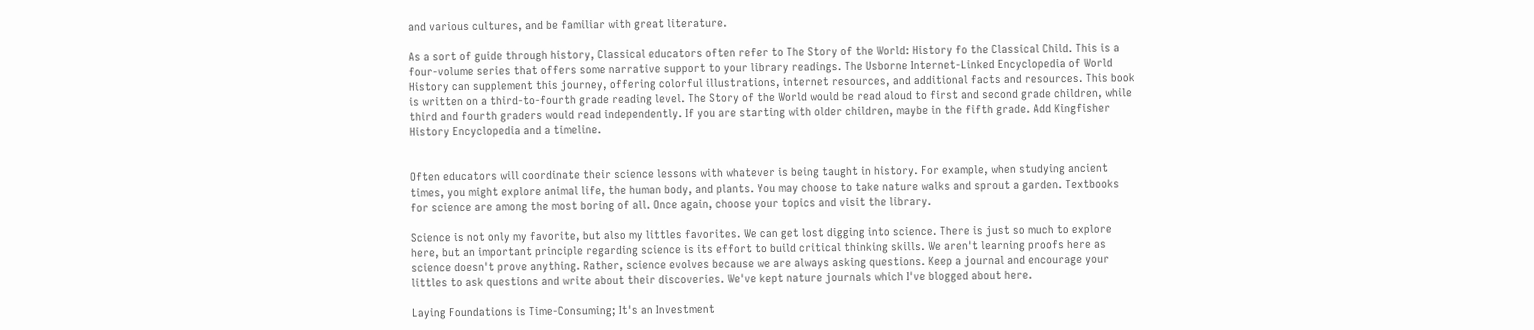and various cultures, and be familiar with great literature.

As a sort of guide through history, Classical educators often refer to The Story of the World: History fo the Classical Child. This is a four-volume series that offers some narrative support to your library readings. The Usborne Internet-Linked Encyclopedia of World History can supplement this journey, offering colorful illustrations, internet resources, and additional facts and resources. This book is written on a third-to-fourth grade reading level. The Story of the World would be read aloud to first and second grade children, while third and fourth graders would read independently. If you are starting with older children, maybe in the fifth grade. Add Kingfisher History Encyclopedia and a timeline.


Often educators will coordinate their science lessons with whatever is being taught in history. For example, when studying ancient times, you might explore animal life, the human body, and plants. You may choose to take nature walks and sprout a garden. Textbooks for science are among the most boring of all. Once again, choose your topics and visit the library.

Science is not only my favorite, but also my littles favorites. We can get lost digging into science. There is just so much to explore here, but an important principle regarding science is its effort to build critical thinking skills. We aren't learning proofs here as science doesn't prove anything. Rather, science evolves because we are always asking questions. Keep a journal and encourage your littles to ask questions and write about their discoveries. We've kept nature journals which I've blogged about here.

Laying Foundations is Time-Consuming; It's an Investment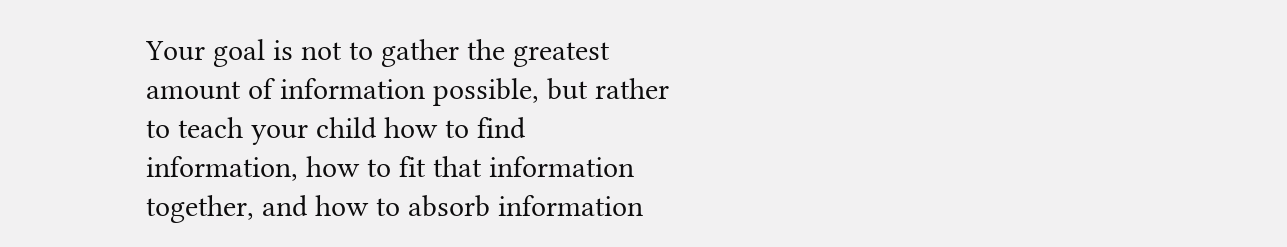Your goal is not to gather the greatest amount of information possible, but rather to teach your child how to find information, how to fit that information together, and how to absorb information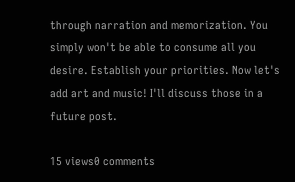through narration and memorization. You simply won't be able to consume all you desire. Establish your priorities. Now let's add art and music! I'll discuss those in a future post.

15 views0 comments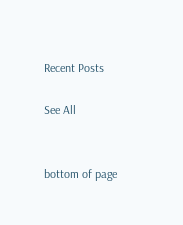Recent Posts

See All


bottom of page